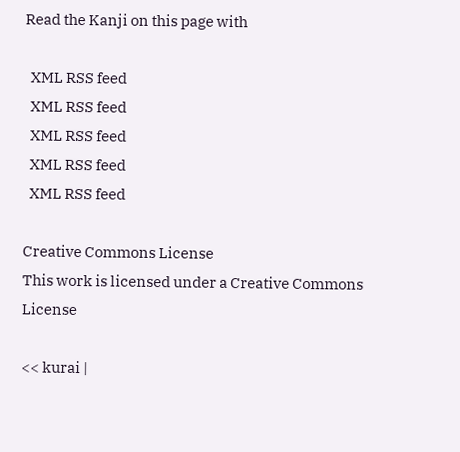Read the Kanji on this page with

  XML RSS feed
  XML RSS feed
  XML RSS feed
  XML RSS feed
  XML RSS feed

Creative Commons License
This work is licensed under a Creative Commons License

<< kurai |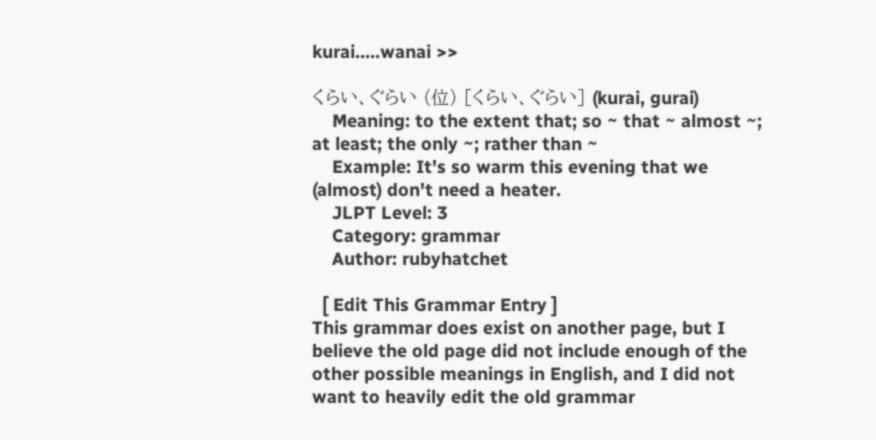kurai.....wanai >>

くらい、ぐらい (位) [くらい、ぐらい] (kurai, gurai)
    Meaning: to the extent that; so ~ that ~ almost ~; at least; the only ~; rather than ~
    Example: It's so warm this evening that we (almost) don't need a heater.
    JLPT Level: 3
    Category: grammar
    Author: rubyhatchet

  [ Edit This Grammar Entry ]
This grammar does exist on another page, but I believe the old page did not include enough of the other possible meanings in English, and I did not want to heavily edit the old grammar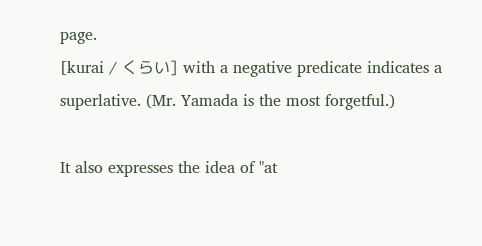page.
[kurai / くらい] with a negative predicate indicates a superlative. (Mr. Yamada is the most forgetful.)

It also expresses the idea of "at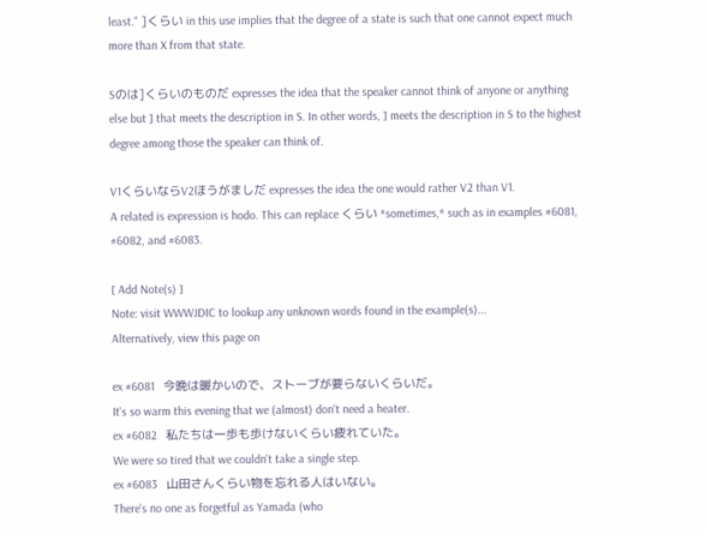least." ]くらい in this use implies that the degree of a state is such that one cannot expect much more than X from that state.

Sのは]くらいのものだ expresses the idea that the speaker cannot think of anyone or anything else but ] that meets the description in S. In other words, ] meets the description in S to the highest degree among those the speaker can think of.

V1くらいならV2ほうがましだ expresses the idea the one would rather V2 than V1.
A related is expression is hodo. This can replace くらい *sometimes,* such as in examples #6081, #6082, and #6083.

[ Add Note(s) ]
Note: visit WWWJDIC to lookup any unknown words found in the example(s)...
Alternatively, view this page on

ex #6081   今晩は暖かいので、ストーブが要らないくらいだ。
It's so warm this evening that we (almost) don't need a heater.
ex #6082   私たちは一歩も歩けないくらい疲れていた。
We were so tired that we couldn't take a single step.
ex #6083   山田さんくらい物を忘れる人はいない。
There's no one as forgetful as Yamada (who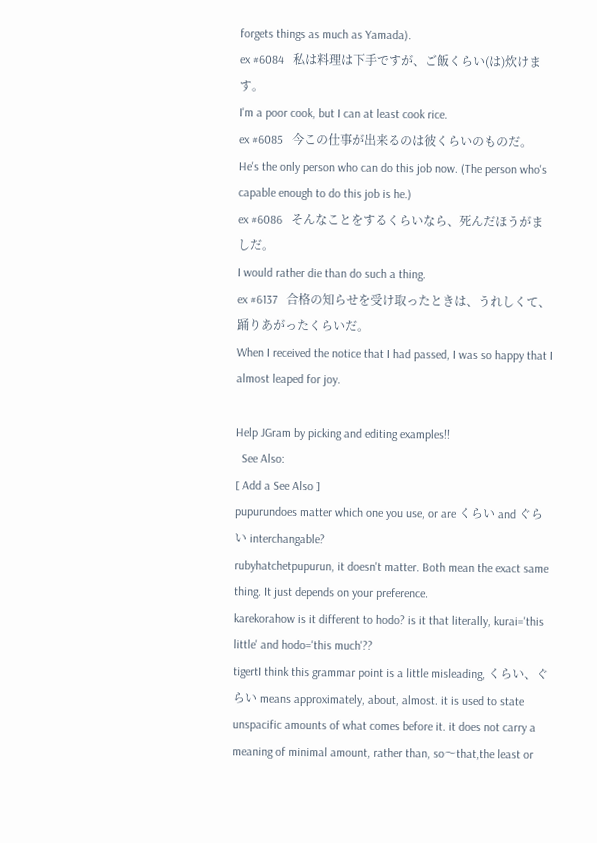forgets things as much as Yamada).
ex #6084   私は料理は下手ですが、ご飯くらい(は)炊けます。
I'm a poor cook, but I can at least cook rice.
ex #6085   今この仕事が出来るのは彼くらいのものだ。
He's the only person who can do this job now. (The person who's capable enough to do this job is he.)
ex #6086   そんなことをするくらいなら、死んだほうがましだ。
I would rather die than do such a thing.
ex #6137   合格の知らせを受け取ったときは、うれしくて、踊りあがったくらいだ。
When I received the notice that I had passed, I was so happy that I almost leaped for joy.

Help JGram by picking and editing examples!!
  See Also:
[ Add a See Also ]
pupurundoes matter which one you use, or are くらい and ぐらい interchangable?
rubyhatchetpupurun, it doesn't matter. Both mean the exact same thing. It just depends on your preference.
karekorahow is it different to hodo? is it that literally, kurai='this little' and hodo='this much'??
tigertI think this grammar point is a little misleading, くらい、ぐらい means approximately, about, almost. it is used to state unspacific amounts of what comes before it. it does not carry a meaning of minimal amount, rather than, so〜that,the least or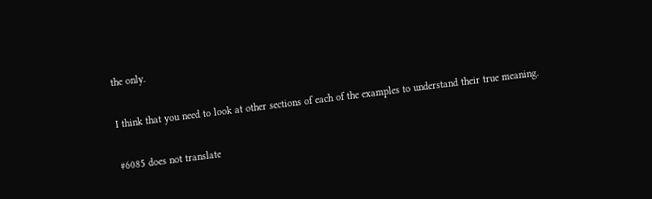the only.

I think that you need to look at other sections of each of the examples to understand their true meaning.

#6085 does not translate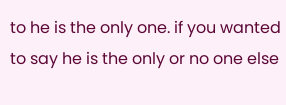to he is the only one. if you wanted to say he is the only or no one else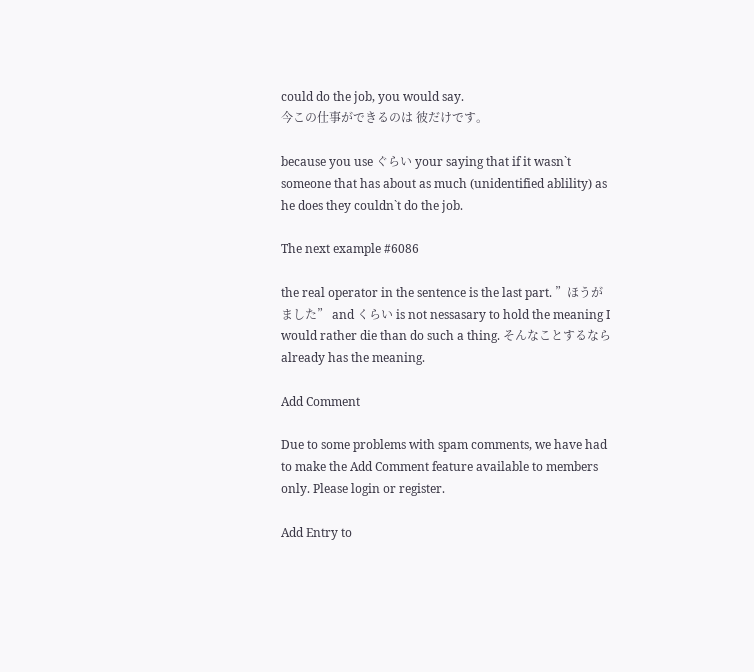could do the job, you would say.
今この仕事ができるのは 彼だけです。

because you use ぐらい your saying that if it wasn`t someone that has about as much (unidentified ablility) as he does they couldn`t do the job.

The next example #6086

the real operator in the sentence is the last part. ”ほうがました” and くらい is not nessasary to hold the meaning I would rather die than do such a thing. そんなことするなら already has the meaning.

Add Comment

Due to some problems with spam comments, we have had to make the Add Comment feature available to members only. Please login or register.

Add Entry to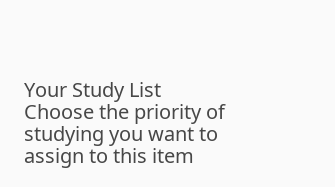Your Study List
Choose the priority of studying you want to assign to this item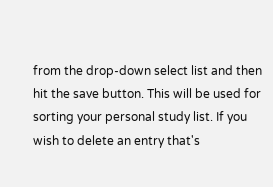from the drop-down select list and then hit the save button. This will be used for sorting your personal study list. If you wish to delete an entry that's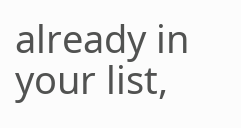already in your list,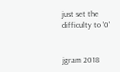just set the difficulty to '0'


jgram 2018